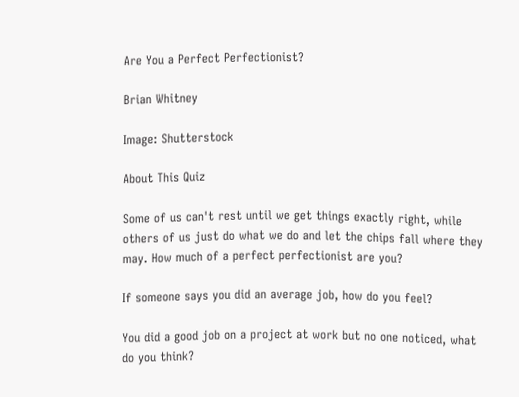Are You a Perfect Perfectionist?

Brian Whitney

Image: Shutterstock

About This Quiz

Some of us can't rest until we get things exactly right, while others of us just do what we do and let the chips fall where they may. How much of a perfect perfectionist are you?

If someone says you did an average job, how do you feel?

You did a good job on a project at work but no one noticed, what do you think?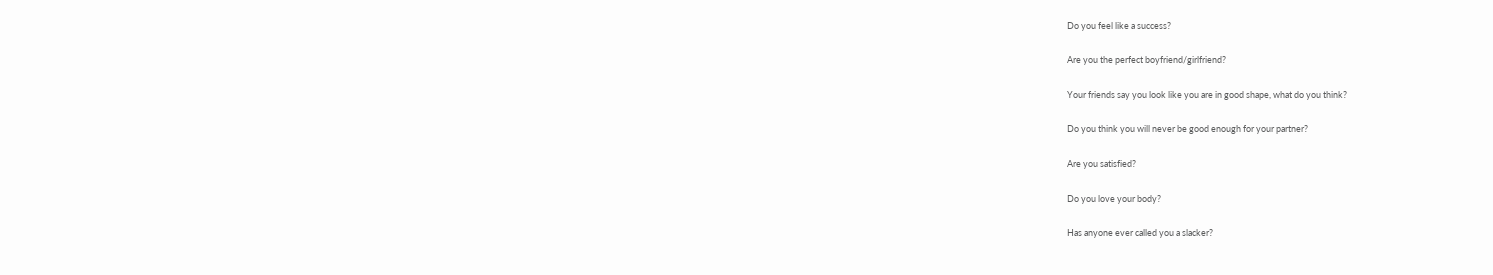Do you feel like a success?

Are you the perfect boyfriend/girlfriend?

Your friends say you look like you are in good shape, what do you think?

Do you think you will never be good enough for your partner?

Are you satisfied?

Do you love your body?

Has anyone ever called you a slacker?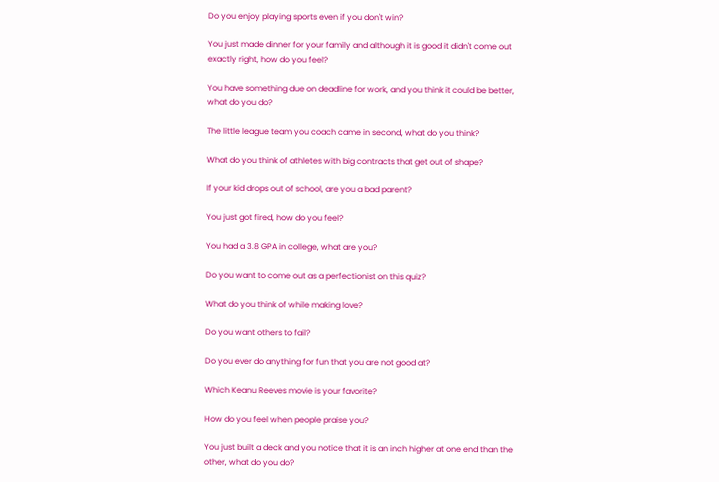Do you enjoy playing sports even if you don't win?

You just made dinner for your family and although it is good it didn't come out exactly right, how do you feel?

You have something due on deadline for work, and you think it could be better, what do you do?

The little league team you coach came in second, what do you think?

What do you think of athletes with big contracts that get out of shape?

If your kid drops out of school, are you a bad parent?

You just got fired, how do you feel?

You had a 3.8 GPA in college, what are you?

Do you want to come out as a perfectionist on this quiz?

What do you think of while making love?

Do you want others to fail?

Do you ever do anything for fun that you are not good at?

Which Keanu Reeves movie is your favorite?

How do you feel when people praise you?

You just built a deck and you notice that it is an inch higher at one end than the other, what do you do?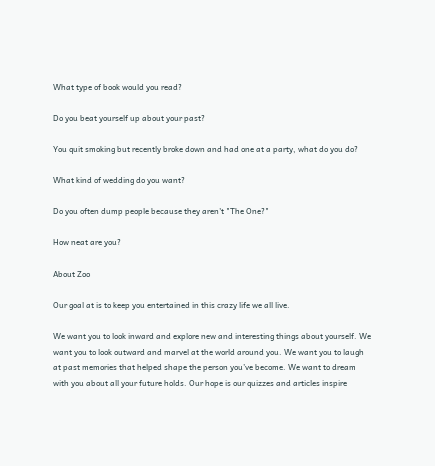What type of book would you read?

Do you beat yourself up about your past?

You quit smoking but recently broke down and had one at a party, what do you do?

What kind of wedding do you want?

Do you often dump people because they aren't "The One?"

How neat are you?

About Zoo

Our goal at is to keep you entertained in this crazy life we all live.

We want you to look inward and explore new and interesting things about yourself. We want you to look outward and marvel at the world around you. We want you to laugh at past memories that helped shape the person you’ve become. We want to dream with you about all your future holds. Our hope is our quizzes and articles inspire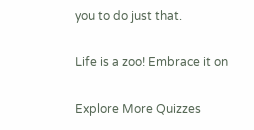you to do just that.

Life is a zoo! Embrace it on

Explore More Quizzes